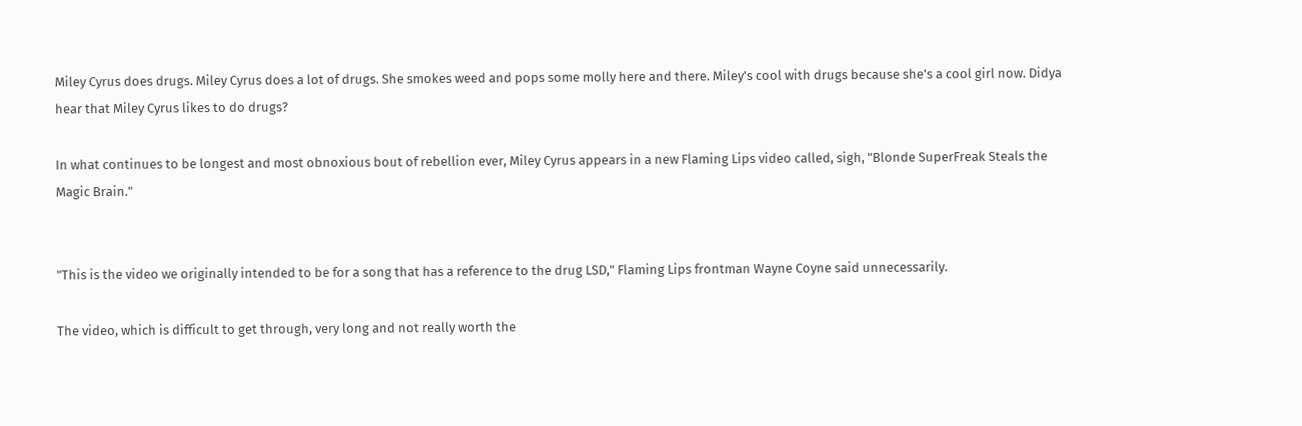Miley Cyrus does drugs. Miley Cyrus does a lot of drugs. She smokes weed and pops some molly here and there. Miley's cool with drugs because she's a cool girl now. Didya hear that Miley Cyrus likes to do drugs?

In what continues to be longest and most obnoxious bout of rebellion ever, Miley Cyrus appears in a new Flaming Lips video called, sigh, "Blonde SuperFreak Steals the Magic Brain."


"This is the video we originally intended to be for a song that has a reference to the drug LSD," Flaming Lips frontman Wayne Coyne said unnecessarily.

The video, which is difficult to get through, very long and not really worth the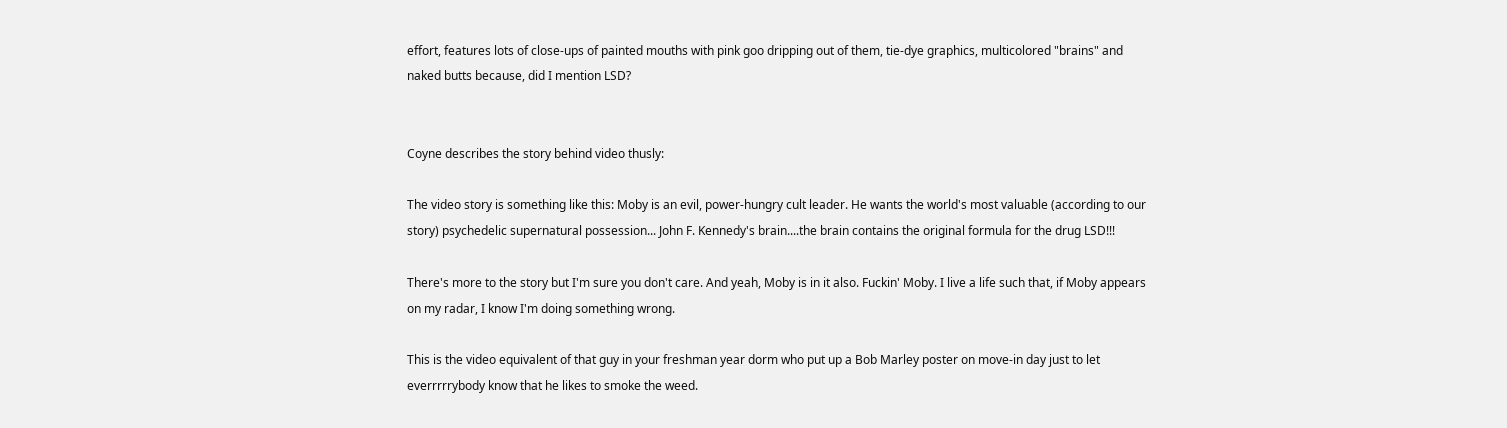effort, features lots of close-ups of painted mouths with pink goo dripping out of them, tie-dye graphics, multicolored "brains" and naked butts because, did I mention LSD?


Coyne describes the story behind video thusly:

The video story is something like this: Moby is an evil, power-hungry cult leader. He wants the world's most valuable (according to our story) psychedelic supernatural possession... John F. Kennedy's brain....the brain contains the original formula for the drug LSD!!!

There's more to the story but I'm sure you don't care. And yeah, Moby is in it also. Fuckin' Moby. I live a life such that, if Moby appears on my radar, I know I'm doing something wrong.

This is the video equivalent of that guy in your freshman year dorm who put up a Bob Marley poster on move-in day just to let everrrrrybody know that he likes to smoke the weed.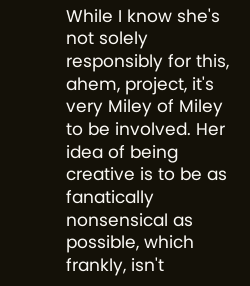While I know she's not solely responsibly for this, ahem, project, it's very Miley of Miley to be involved. Her idea of being creative is to be as fanatically nonsensical as possible, which frankly, isn't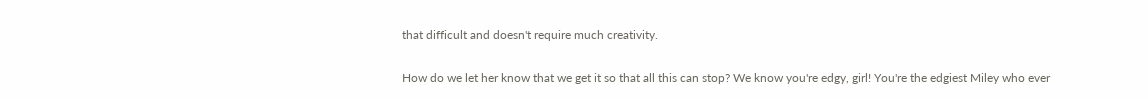that difficult and doesn't require much creativity.

How do we let her know that we get it so that all this can stop? We know you're edgy, girl! You're the edgiest Miley who ever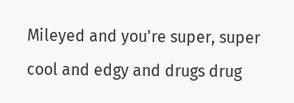Mileyed and you're super, super cool and edgy and drugs drug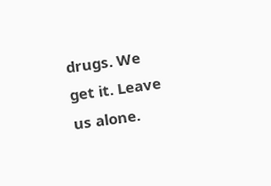drugs. We get it. Leave us alone.